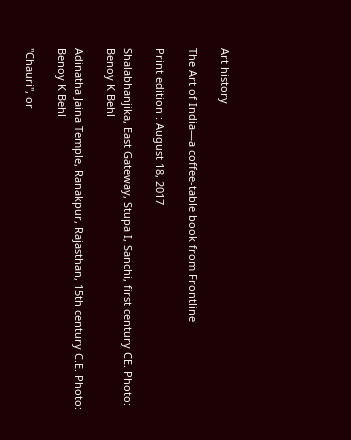Art history

The Art of India—a coffee-table book from Frontline

Print edition : August 18, 2017

Shalabhanjika, East Gateway, Stupa I, Sanchi, first century CE. Photo: Benoy K Behl

Adinatha Jaina Temple, Ranakpur, Rajasthan, 15th century C.E. Photo: Benoy K Behl

"Chauri", or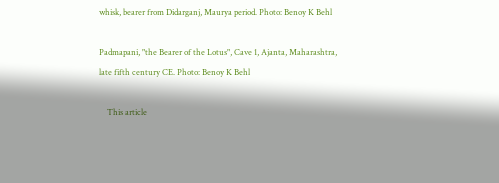whisk, bearer from Didarganj, Maurya period. Photo: Benoy K Behl

Padmapani, "the Bearer of the Lotus", Cave 1, Ajanta, Maharashtra, late fifth century CE. Photo: Benoy K Behl

    This article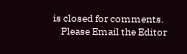is closed for comments.
    Please Email the Editor